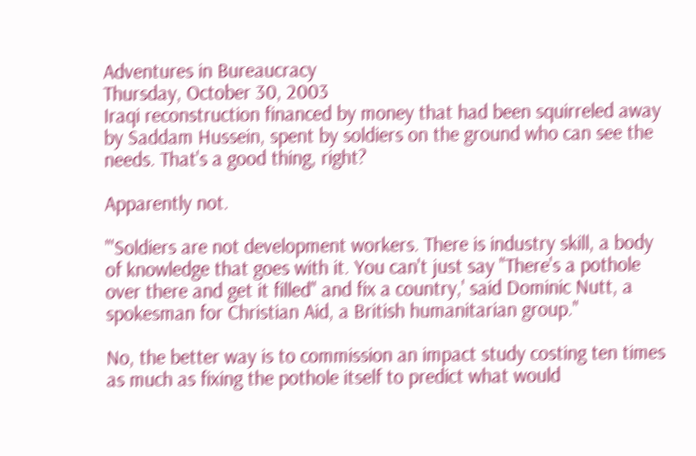Adventures in Bureaucracy
Thursday, October 30, 2003
Iraqi reconstruction financed by money that had been squirreled away by Saddam Hussein, spent by soldiers on the ground who can see the needs. That's a good thing, right?

Apparently not.

"'Soldiers are not development workers. There is industry skill, a body of knowledge that goes with it. You can't just say "There's a pothole over there and get it filled" and fix a country,' said Dominic Nutt, a spokesman for Christian Aid, a British humanitarian group."

No, the better way is to commission an impact study costing ten times as much as fixing the pothole itself to predict what would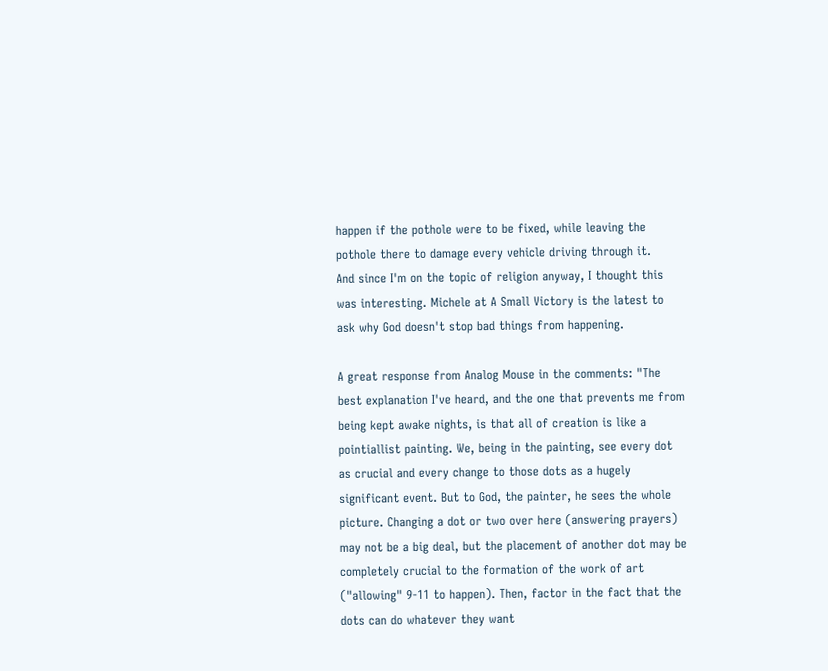happen if the pothole were to be fixed, while leaving the pothole there to damage every vehicle driving through it.
And since I'm on the topic of religion anyway, I thought this was interesting. Michele at A Small Victory is the latest to ask why God doesn't stop bad things from happening.

A great response from Analog Mouse in the comments: "The best explanation I've heard, and the one that prevents me from being kept awake nights, is that all of creation is like a pointiallist painting. We, being in the painting, see every dot as crucial and every change to those dots as a hugely significant event. But to God, the painter, he sees the whole picture. Changing a dot or two over here (answering prayers) may not be a big deal, but the placement of another dot may be completely crucial to the formation of the work of art ("allowing" 9-11 to happen). Then, factor in the fact that the dots can do whatever they want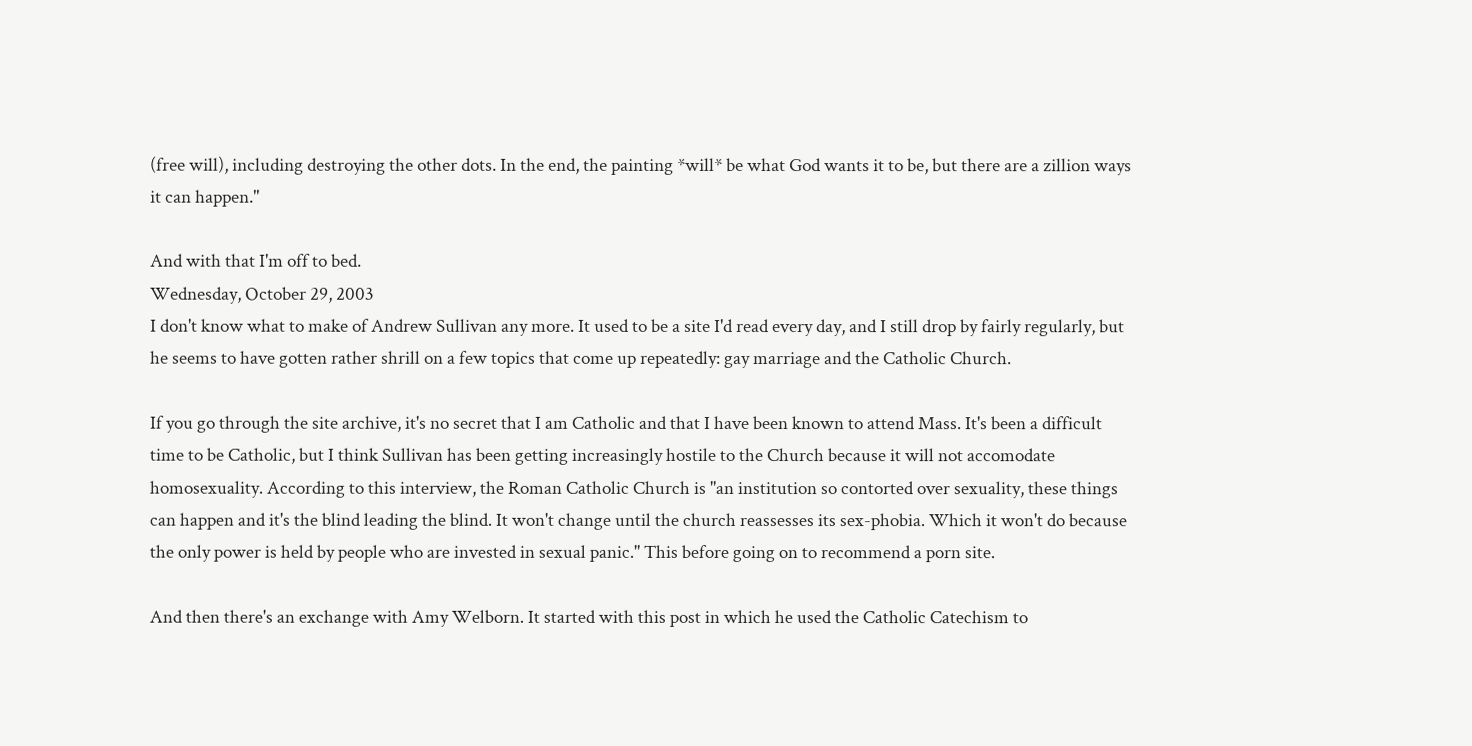(free will), including destroying the other dots. In the end, the painting *will* be what God wants it to be, but there are a zillion ways it can happen."

And with that I'm off to bed.
Wednesday, October 29, 2003
I don't know what to make of Andrew Sullivan any more. It used to be a site I'd read every day, and I still drop by fairly regularly, but he seems to have gotten rather shrill on a few topics that come up repeatedly: gay marriage and the Catholic Church.

If you go through the site archive, it's no secret that I am Catholic and that I have been known to attend Mass. It's been a difficult time to be Catholic, but I think Sullivan has been getting increasingly hostile to the Church because it will not accomodate homosexuality. According to this interview, the Roman Catholic Church is "an institution so contorted over sexuality, these things can happen and it's the blind leading the blind. It won't change until the church reassesses its sex-phobia. Which it won't do because the only power is held by people who are invested in sexual panic." This before going on to recommend a porn site.

And then there's an exchange with Amy Welborn. It started with this post in which he used the Catholic Catechism to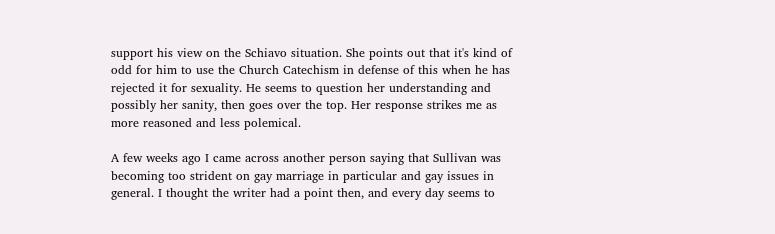support his view on the Schiavo situation. She points out that it's kind of odd for him to use the Church Catechism in defense of this when he has rejected it for sexuality. He seems to question her understanding and possibly her sanity, then goes over the top. Her response strikes me as more reasoned and less polemical.

A few weeks ago I came across another person saying that Sullivan was becoming too strident on gay marriage in particular and gay issues in general. I thought the writer had a point then, and every day seems to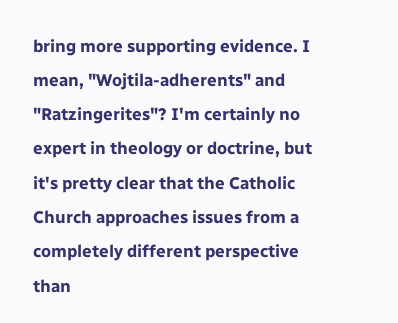bring more supporting evidence. I mean, "Wojtila-adherents" and "Ratzingerites"? I'm certainly no expert in theology or doctrine, but it's pretty clear that the Catholic Church approaches issues from a completely different perspective than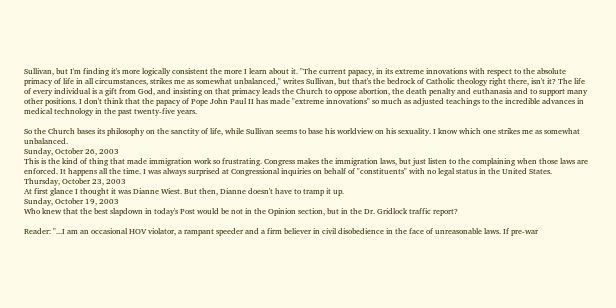Sullivan, but I'm finding it's more logically consistent the more I learn about it. "The current papacy, in its extreme innovations with respect to the absolute primacy of life in all circumstances, strikes me as somewhat unbalanced," writes Sullivan, but that's the bedrock of Catholic theology right there, isn't it? The life of every individual is a gift from God, and insisting on that primacy leads the Church to oppose abortion, the death penalty and euthanasia and to support many other positions. I don't think that the papacy of Pope John Paul II has made "extreme innovations" so much as adjusted teachings to the incredible advances in medical technology in the past twenty-five years.

So the Church bases its philosophy on the sanctity of life, while Sullivan seems to base his worldview on his sexuality. I know which one strikes me as somewhat unbalanced.
Sunday, October 26, 2003
This is the kind of thing that made immigration work so frustrating. Congress makes the immigration laws, but just listen to the complaining when those laws are enforced. It happens all the time. I was always surprised at Congressional inquiries on behalf of "constituents" with no legal status in the United States.
Thursday, October 23, 2003
At first glance I thought it was Dianne Wiest. But then, Dianne doesn't have to tramp it up.
Sunday, October 19, 2003
Who knew that the best slapdown in today's Post would be not in the Opinion section, but in the Dr. Gridlock traffic report?

Reader: "...I am an occasional HOV violator, a rampant speeder and a firm believer in civil disobedience in the face of unreasonable laws. If pre-war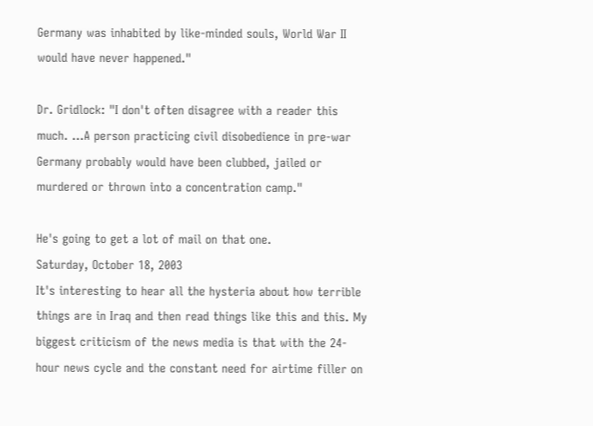Germany was inhabited by like-minded souls, World War II would have never happened."

Dr. Gridlock: "I don't often disagree with a reader this much. ...A person practicing civil disobedience in pre-war Germany probably would have been clubbed, jailed or murdered or thrown into a concentration camp."

He's going to get a lot of mail on that one.
Saturday, October 18, 2003
It's interesting to hear all the hysteria about how terrible things are in Iraq and then read things like this and this. My biggest criticism of the news media is that with the 24-hour news cycle and the constant need for airtime filler on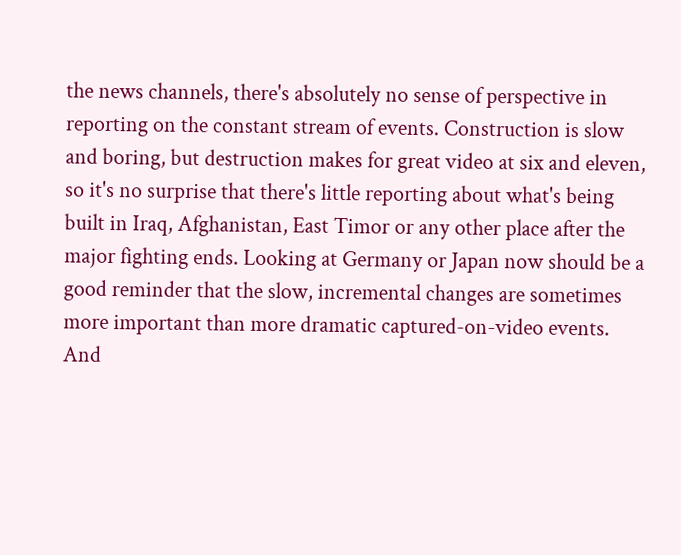the news channels, there's absolutely no sense of perspective in reporting on the constant stream of events. Construction is slow and boring, but destruction makes for great video at six and eleven, so it's no surprise that there's little reporting about what's being built in Iraq, Afghanistan, East Timor or any other place after the major fighting ends. Looking at Germany or Japan now should be a good reminder that the slow, incremental changes are sometimes more important than more dramatic captured-on-video events.
And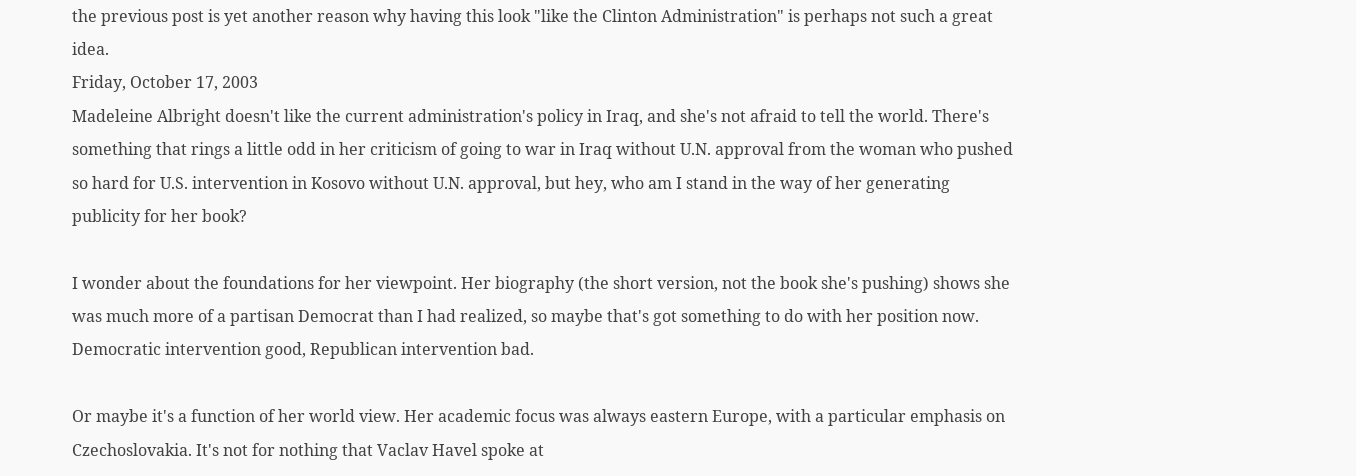the previous post is yet another reason why having this look "like the Clinton Administration" is perhaps not such a great idea.
Friday, October 17, 2003
Madeleine Albright doesn't like the current administration's policy in Iraq, and she's not afraid to tell the world. There's something that rings a little odd in her criticism of going to war in Iraq without U.N. approval from the woman who pushed so hard for U.S. intervention in Kosovo without U.N. approval, but hey, who am I stand in the way of her generating publicity for her book?

I wonder about the foundations for her viewpoint. Her biography (the short version, not the book she's pushing) shows she was much more of a partisan Democrat than I had realized, so maybe that's got something to do with her position now. Democratic intervention good, Republican intervention bad.

Or maybe it's a function of her world view. Her academic focus was always eastern Europe, with a particular emphasis on Czechoslovakia. It's not for nothing that Vaclav Havel spoke at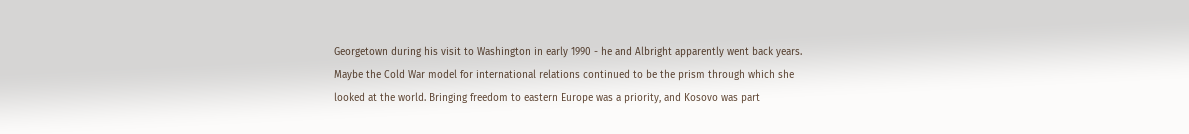Georgetown during his visit to Washington in early 1990 - he and Albright apparently went back years. Maybe the Cold War model for international relations continued to be the prism through which she looked at the world. Bringing freedom to eastern Europe was a priority, and Kosovo was part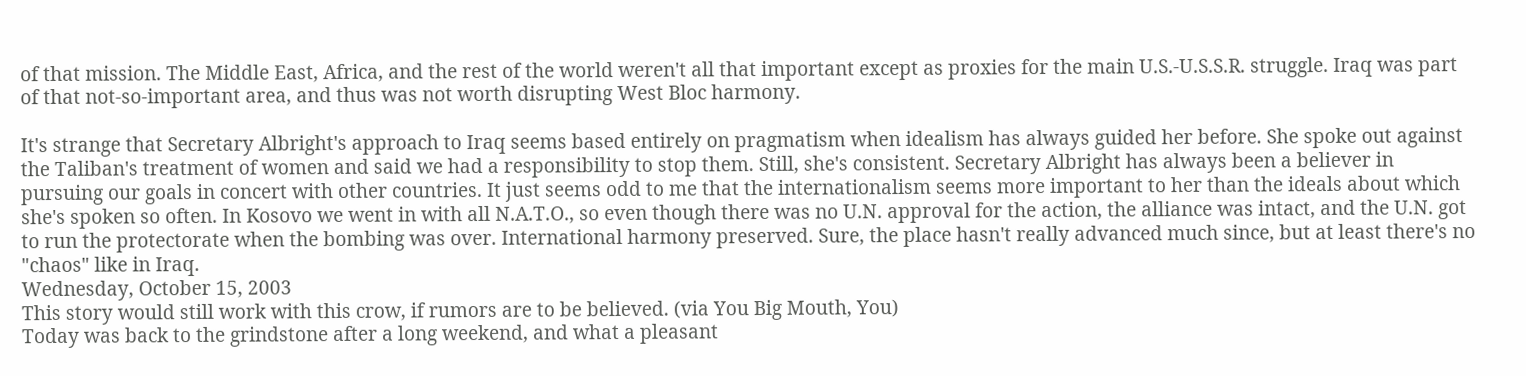of that mission. The Middle East, Africa, and the rest of the world weren't all that important except as proxies for the main U.S.-U.S.S.R. struggle. Iraq was part of that not-so-important area, and thus was not worth disrupting West Bloc harmony.

It's strange that Secretary Albright's approach to Iraq seems based entirely on pragmatism when idealism has always guided her before. She spoke out against the Taliban's treatment of women and said we had a responsibility to stop them. Still, she's consistent. Secretary Albright has always been a believer in pursuing our goals in concert with other countries. It just seems odd to me that the internationalism seems more important to her than the ideals about which she's spoken so often. In Kosovo we went in with all N.A.T.O., so even though there was no U.N. approval for the action, the alliance was intact, and the U.N. got to run the protectorate when the bombing was over. International harmony preserved. Sure, the place hasn't really advanced much since, but at least there's no "chaos" like in Iraq.
Wednesday, October 15, 2003
This story would still work with this crow, if rumors are to be believed. (via You Big Mouth, You)
Today was back to the grindstone after a long weekend, and what a pleasant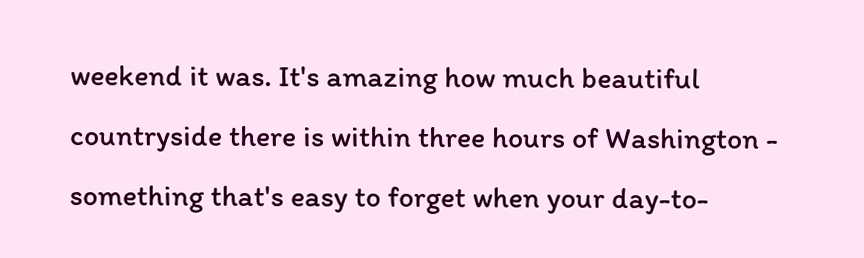weekend it was. It's amazing how much beautiful countryside there is within three hours of Washington - something that's easy to forget when your day-to-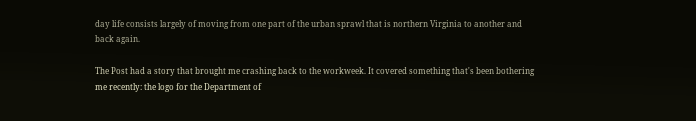day life consists largely of moving from one part of the urban sprawl that is northern Virginia to another and back again.

The Post had a story that brought me crashing back to the workweek. It covered something that's been bothering me recently: the logo for the Department of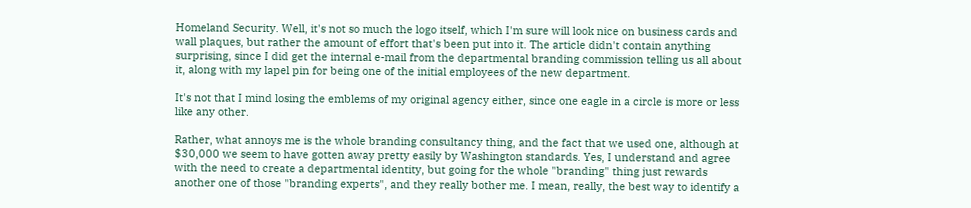Homeland Security. Well, it's not so much the logo itself, which I'm sure will look nice on business cards and wall plaques, but rather the amount of effort that's been put into it. The article didn't contain anything surprising, since I did get the internal e-mail from the departmental branding commission telling us all about it, along with my lapel pin for being one of the initial employees of the new department.

It's not that I mind losing the emblems of my original agency either, since one eagle in a circle is more or less like any other.

Rather, what annoys me is the whole branding consultancy thing, and the fact that we used one, although at $30,000 we seem to have gotten away pretty easily by Washington standards. Yes, I understand and agree with the need to create a departmental identity, but going for the whole "branding" thing just rewards another one of those "branding experts", and they really bother me. I mean, really, the best way to identify a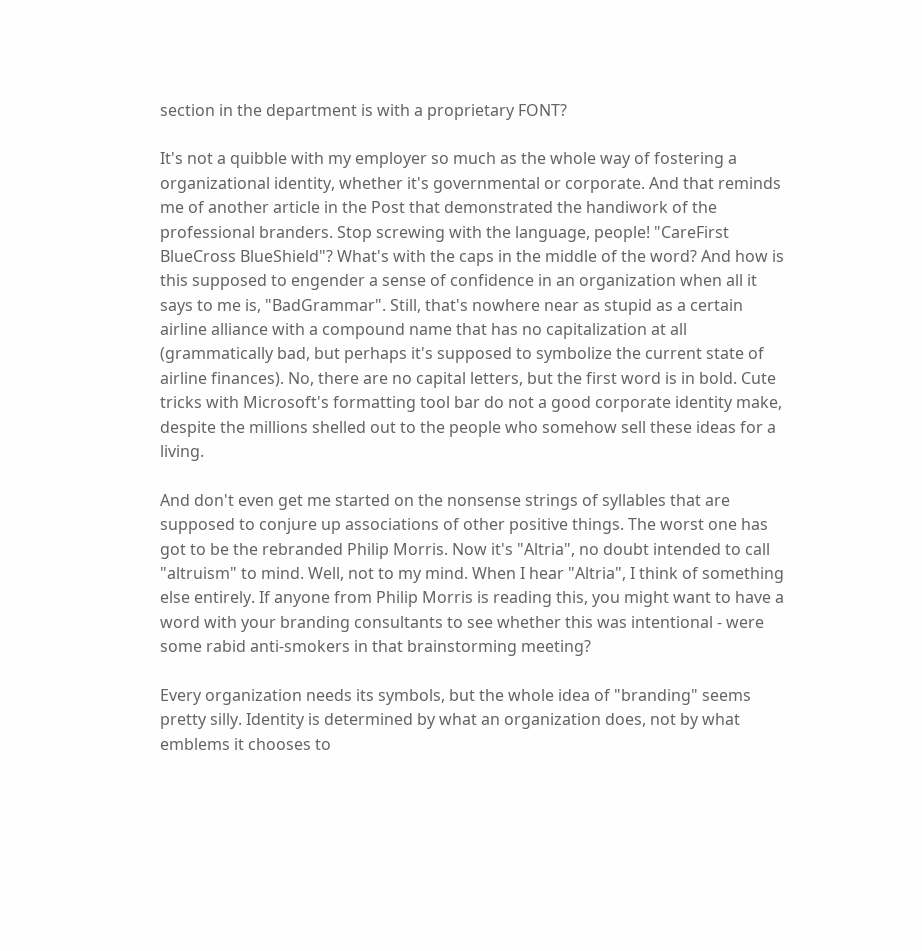section in the department is with a proprietary FONT?

It's not a quibble with my employer so much as the whole way of fostering a organizational identity, whether it's governmental or corporate. And that reminds me of another article in the Post that demonstrated the handiwork of the professional branders. Stop screwing with the language, people! "CareFirst BlueCross BlueShield"? What's with the caps in the middle of the word? And how is this supposed to engender a sense of confidence in an organization when all it says to me is, "BadGrammar". Still, that's nowhere near as stupid as a certain airline alliance with a compound name that has no capitalization at all (grammatically bad, but perhaps it's supposed to symbolize the current state of airline finances). No, there are no capital letters, but the first word is in bold. Cute tricks with Microsoft's formatting tool bar do not a good corporate identity make, despite the millions shelled out to the people who somehow sell these ideas for a living.

And don't even get me started on the nonsense strings of syllables that are supposed to conjure up associations of other positive things. The worst one has got to be the rebranded Philip Morris. Now it's "Altria", no doubt intended to call "altruism" to mind. Well, not to my mind. When I hear "Altria", I think of something else entirely. If anyone from Philip Morris is reading this, you might want to have a word with your branding consultants to see whether this was intentional - were some rabid anti-smokers in that brainstorming meeting?

Every organization needs its symbols, but the whole idea of "branding" seems pretty silly. Identity is determined by what an organization does, not by what emblems it chooses to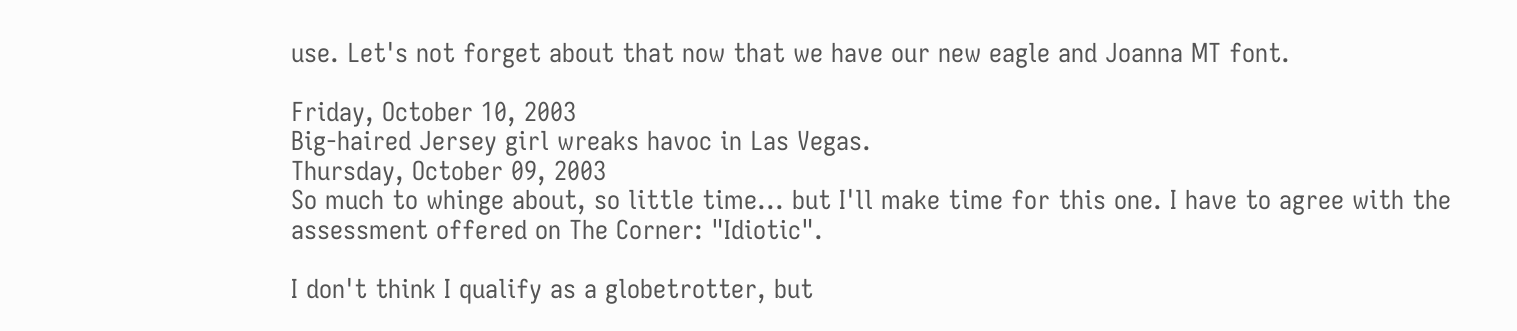use. Let's not forget about that now that we have our new eagle and Joanna MT font.

Friday, October 10, 2003
Big-haired Jersey girl wreaks havoc in Las Vegas.
Thursday, October 09, 2003
So much to whinge about, so little time... but I'll make time for this one. I have to agree with the assessment offered on The Corner: "Idiotic".

I don't think I qualify as a globetrotter, but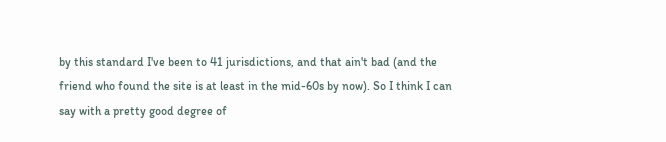by this standard I've been to 41 jurisdictions, and that ain't bad (and the friend who found the site is at least in the mid-60s by now). So I think I can say with a pretty good degree of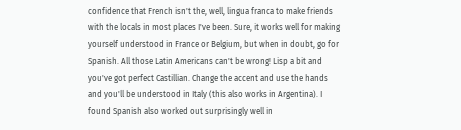confidence that French isn't the, well, lingua franca to make friends with the locals in most places I've been. Sure, it works well for making yourself understood in France or Belgium, but when in doubt, go for Spanish. All those Latin Americans can't be wrong! Lisp a bit and you've got perfect Castillian. Change the accent and use the hands and you'll be understood in Italy (this also works in Argentina). I found Spanish also worked out surprisingly well in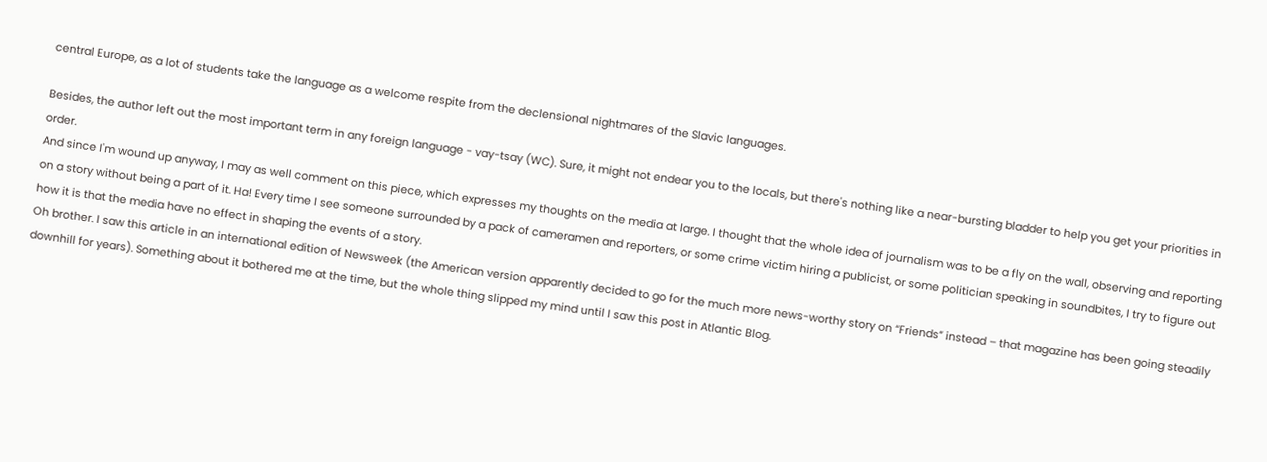central Europe, as a lot of students take the language as a welcome respite from the declensional nightmares of the Slavic languages.

Besides, the author left out the most important term in any foreign language - vay-tsay (WC). Sure, it might not endear you to the locals, but there's nothing like a near-bursting bladder to help you get your priorities in order.
And since I'm wound up anyway, I may as well comment on this piece, which expresses my thoughts on the media at large. I thought that the whole idea of journalism was to be a fly on the wall, observing and reporting on a story without being a part of it. Ha! Every time I see someone surrounded by a pack of cameramen and reporters, or some crime victim hiring a publicist, or some politician speaking in soundbites, I try to figure out how it is that the media have no effect in shaping the events of a story.
Oh brother. I saw this article in an international edition of Newsweek (the American version apparently decided to go for the much more news-worthy story on “Friends” instead – that magazine has been going steadily downhill for years). Something about it bothered me at the time, but the whole thing slipped my mind until I saw this post in Atlantic Blog.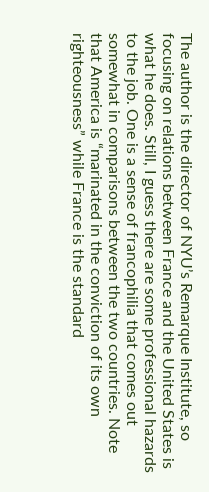The author is the director of NYU’s Remarque Institute, so focusing on relations between France and the United States is what he does. Still, I guess there are some professional hazards to the job. One is a sense of francophilia that comes out somewhat in comparisons between the two countries. Note that America is “marinated in the conviction of its own righteousness” while France is the standard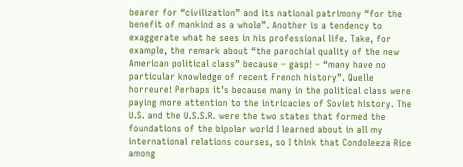bearer for “civilization” and its national patrimony “for the benefit of mankind as a whole”. Another is a tendency to exaggerate what he sees in his professional life. Take, for example, the remark about “the parochial quality of the new American political class” because – gasp! – “many have no particular knowledge of recent French history”. Quelle horreure! Perhaps it’s because many in the political class were paying more attention to the intricacies of Soviet history. The U.S. and the U.S.S.R. were the two states that formed the foundations of the bipolar world I learned about in all my international relations courses, so I think that Condoleeza Rice among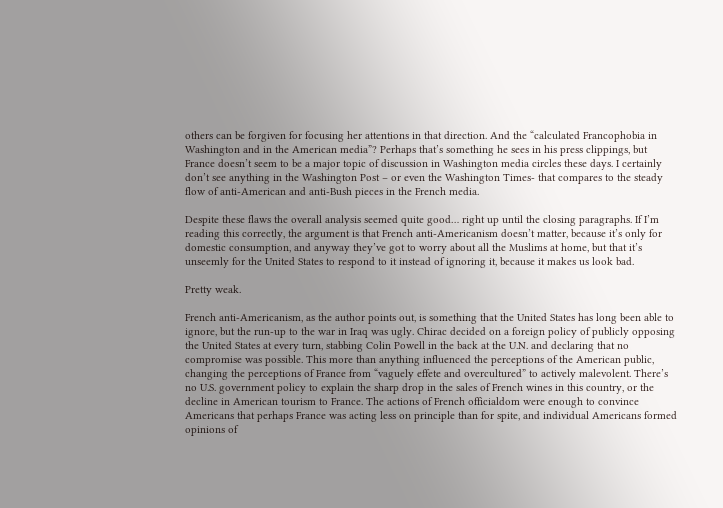others can be forgiven for focusing her attentions in that direction. And the “calculated Francophobia in Washington and in the American media”? Perhaps that’s something he sees in his press clippings, but France doesn’t seem to be a major topic of discussion in Washington media circles these days. I certainly don’t see anything in the Washington Post – or even the Washington Times- that compares to the steady flow of anti-American and anti-Bush pieces in the French media.

Despite these flaws the overall analysis seemed quite good… right up until the closing paragraphs. If I’m reading this correctly, the argument is that French anti-Americanism doesn’t matter, because it’s only for domestic consumption, and anyway they’ve got to worry about all the Muslims at home, but that it’s unseemly for the United States to respond to it instead of ignoring it, because it makes us look bad.

Pretty weak.

French anti-Americanism, as the author points out, is something that the United States has long been able to ignore, but the run-up to the war in Iraq was ugly. Chirac decided on a foreign policy of publicly opposing the United States at every turn, stabbing Colin Powell in the back at the U.N. and declaring that no compromise was possible. This more than anything influenced the perceptions of the American public, changing the perceptions of France from “vaguely effete and overcultured” to actively malevolent. There’s no U.S. government policy to explain the sharp drop in the sales of French wines in this country, or the decline in American tourism to France. The actions of French officialdom were enough to convince Americans that perhaps France was acting less on principle than for spite, and individual Americans formed opinions of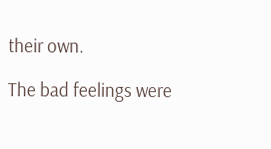their own.

The bad feelings were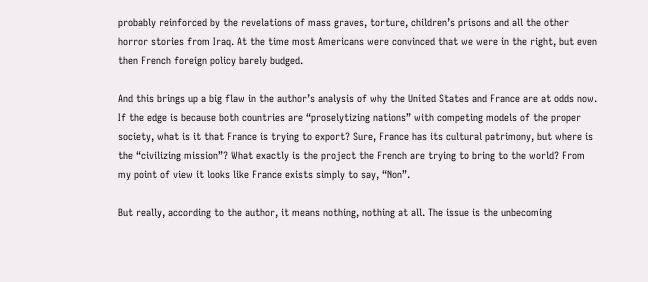probably reinforced by the revelations of mass graves, torture, children’s prisons and all the other horror stories from Iraq. At the time most Americans were convinced that we were in the right, but even then French foreign policy barely budged.

And this brings up a big flaw in the author’s analysis of why the United States and France are at odds now. If the edge is because both countries are “proselytizing nations” with competing models of the proper society, what is it that France is trying to export? Sure, France has its cultural patrimony, but where is the “civilizing mission”? What exactly is the project the French are trying to bring to the world? From my point of view it looks like France exists simply to say, “Non”.

But really, according to the author, it means nothing, nothing at all. The issue is the unbecoming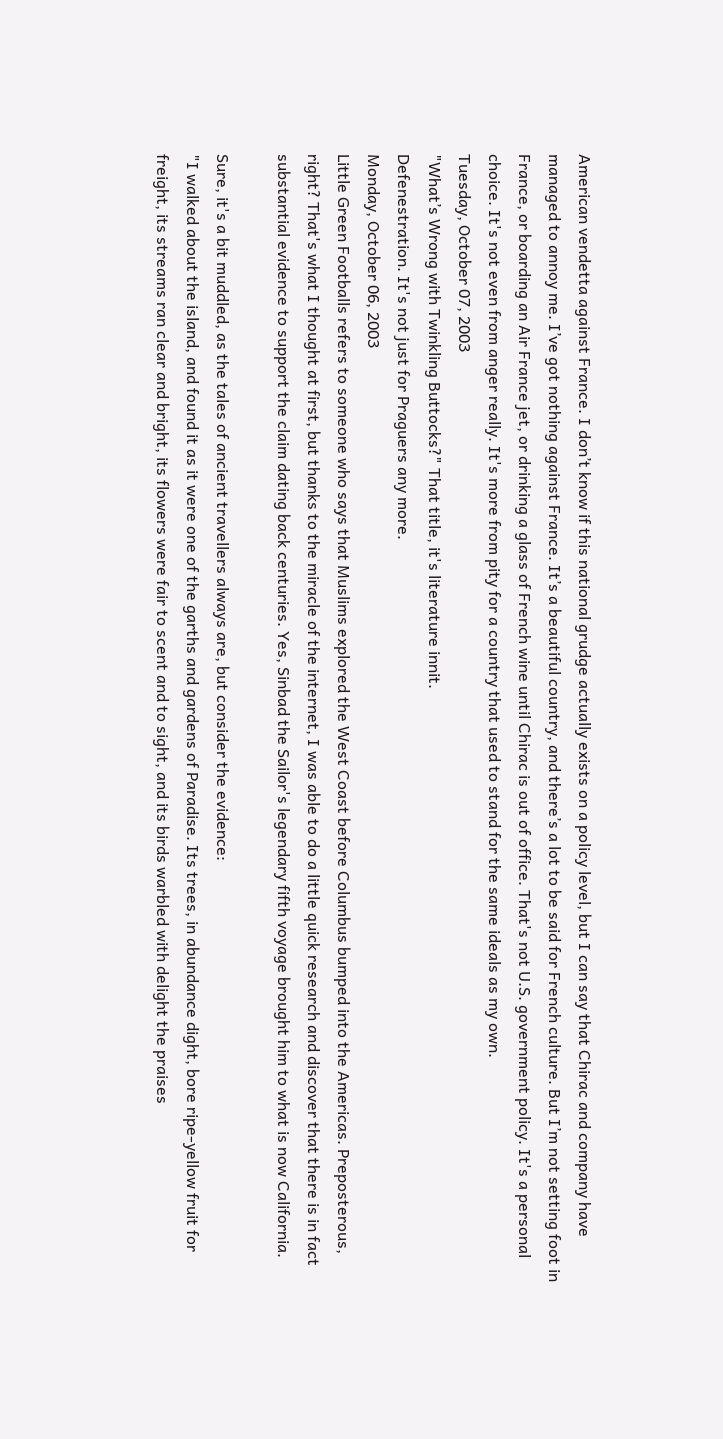American vendetta against France. I don’t know if this national grudge actually exists on a policy level, but I can say that Chirac and company have managed to annoy me. I’ve got nothing against France. It’s a beautiful country, and there’s a lot to be said for French culture. But I’m not setting foot in France, or boarding an Air France jet, or drinking a glass of French wine until Chirac is out of office. That's not U.S. government policy. It's a personal choice. It's not even from anger really. It's more from pity for a country that used to stand for the same ideals as my own.
Tuesday, October 07, 2003
"What’s Wrong with Twinkling Buttocks?" That title, it's literature innit.
Defenestration. It's not just for Praguers any more.
Monday, October 06, 2003
Little Green Footballs refers to someone who says that Muslims explored the West Coast before Columbus bumped into the Americas. Preposterous, right? That's what I thought at first, but thanks to the miracle of the internet, I was able to do a little quick research and discover that there is in fact substantial evidence to support the claim dating back centuries. Yes, Sinbad the Sailor's legendary fifth voyage brought him to what is now California.

Sure, it's a bit muddled, as the tales of ancient travellers always are, but consider the evidence:
"I walked about the island, and found it as it were one of the garths and gardens of Paradise. Its trees, in abundance dight, bore ripe-yellow fruit for freight, its streams ran clear and bright, its flowers were fair to scent and to sight, and its birds warbled with delight the praises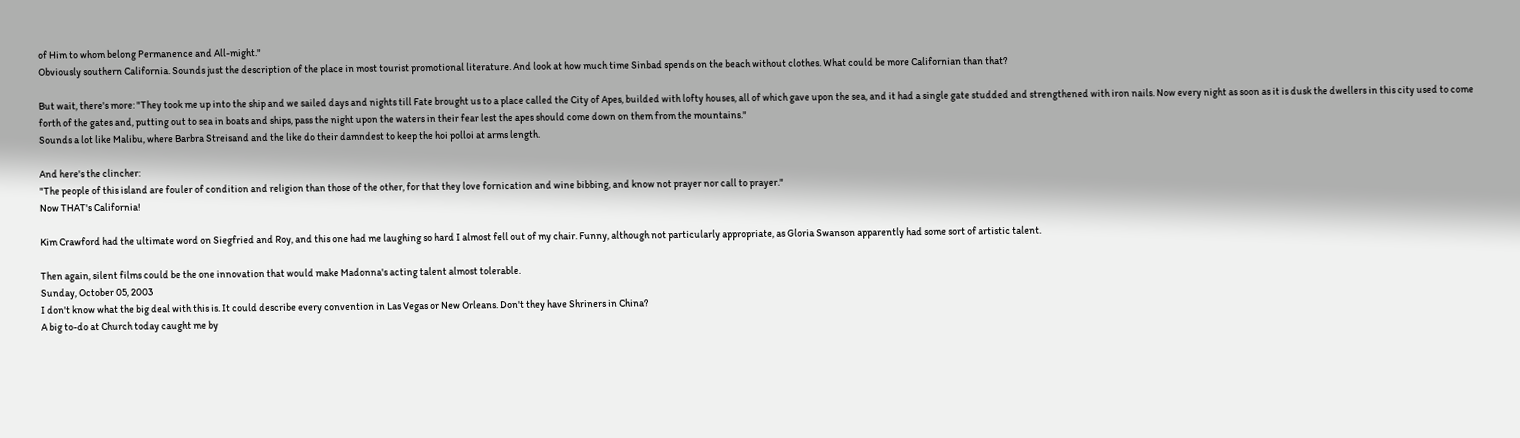of Him to whom belong Permanence and All-might."
Obviously southern California. Sounds just the description of the place in most tourist promotional literature. And look at how much time Sinbad spends on the beach without clothes. What could be more Californian than that?

But wait, there's more: "They took me up into the ship and we sailed days and nights till Fate brought us to a place called the City of Apes, builded with lofty houses, all of which gave upon the sea, and it had a single gate studded and strengthened with iron nails. Now every night as soon as it is dusk the dwellers in this city used to come forth of the gates and, putting out to sea in boats and ships, pass the night upon the waters in their fear lest the apes should come down on them from the mountains."
Sounds a lot like Malibu, where Barbra Streisand and the like do their damndest to keep the hoi polloi at arms length.

And here's the clincher:
"The people of this island are fouler of condition and religion than those of the other, for that they love fornication and wine bibbing, and know not prayer nor call to prayer."
Now THAT's California!

Kim Crawford had the ultimate word on Siegfried and Roy, and this one had me laughing so hard I almost fell out of my chair. Funny, although not particularly appropriate, as Gloria Swanson apparently had some sort of artistic talent.

Then again, silent films could be the one innovation that would make Madonna's acting talent almost tolerable.
Sunday, October 05, 2003
I don't know what the big deal with this is. It could describe every convention in Las Vegas or New Orleans. Don't they have Shriners in China?
A big to-do at Church today caught me by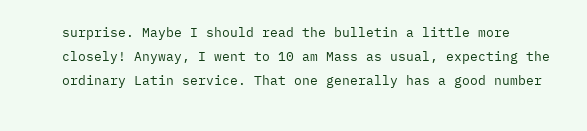surprise. Maybe I should read the bulletin a little more closely! Anyway, I went to 10 am Mass as usual, expecting the ordinary Latin service. That one generally has a good number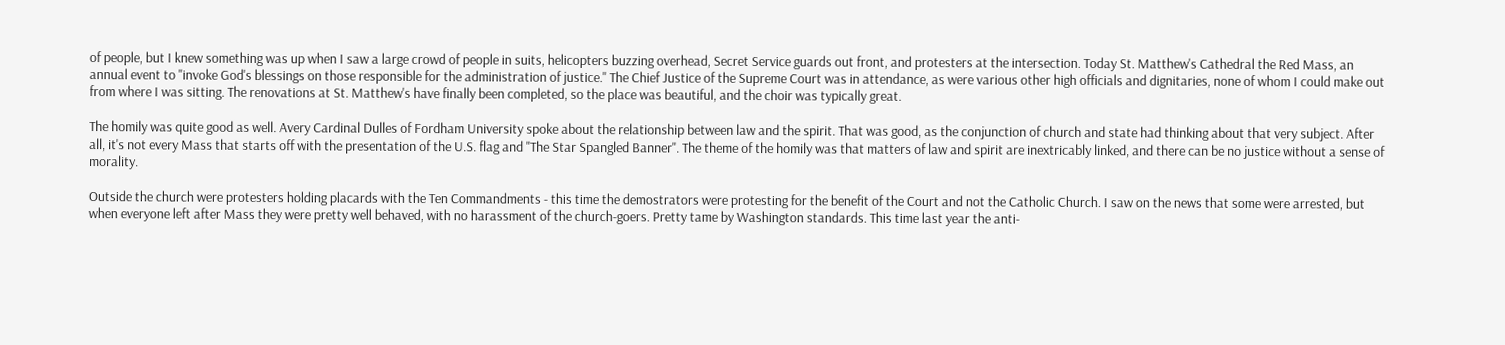of people, but I knew something was up when I saw a large crowd of people in suits, helicopters buzzing overhead, Secret Service guards out front, and protesters at the intersection. Today St. Matthew's Cathedral the Red Mass, an annual event to "invoke God's blessings on those responsible for the administration of justice." The Chief Justice of the Supreme Court was in attendance, as were various other high officials and dignitaries, none of whom I could make out from where I was sitting. The renovations at St. Matthew's have finally been completed, so the place was beautiful, and the choir was typically great.

The homily was quite good as well. Avery Cardinal Dulles of Fordham University spoke about the relationship between law and the spirit. That was good, as the conjunction of church and state had thinking about that very subject. After all, it's not every Mass that starts off with the presentation of the U.S. flag and "The Star Spangled Banner". The theme of the homily was that matters of law and spirit are inextricably linked, and there can be no justice without a sense of morality.

Outside the church were protesters holding placards with the Ten Commandments - this time the demostrators were protesting for the benefit of the Court and not the Catholic Church. I saw on the news that some were arrested, but when everyone left after Mass they were pretty well behaved, with no harassment of the church-goers. Pretty tame by Washington standards. This time last year the anti-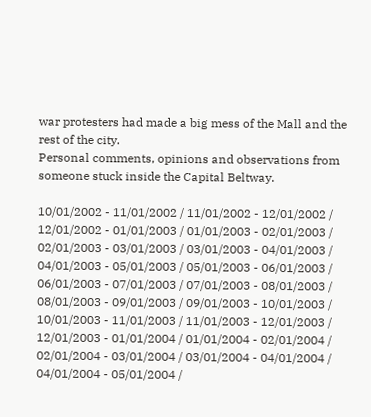war protesters had made a big mess of the Mall and the rest of the city.
Personal comments, opinions and observations from someone stuck inside the Capital Beltway.

10/01/2002 - 11/01/2002 / 11/01/2002 - 12/01/2002 / 12/01/2002 - 01/01/2003 / 01/01/2003 - 02/01/2003 / 02/01/2003 - 03/01/2003 / 03/01/2003 - 04/01/2003 / 04/01/2003 - 05/01/2003 / 05/01/2003 - 06/01/2003 / 06/01/2003 - 07/01/2003 / 07/01/2003 - 08/01/2003 / 08/01/2003 - 09/01/2003 / 09/01/2003 - 10/01/2003 / 10/01/2003 - 11/01/2003 / 11/01/2003 - 12/01/2003 / 12/01/2003 - 01/01/2004 / 01/01/2004 - 02/01/2004 / 02/01/2004 - 03/01/2004 / 03/01/2004 - 04/01/2004 / 04/01/2004 - 05/01/2004 /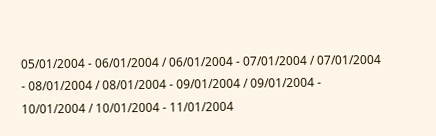05/01/2004 - 06/01/2004 / 06/01/2004 - 07/01/2004 / 07/01/2004 - 08/01/2004 / 08/01/2004 - 09/01/2004 / 09/01/2004 - 10/01/2004 / 10/01/2004 - 11/01/2004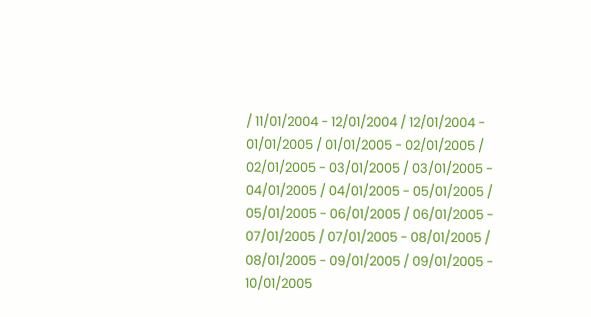/ 11/01/2004 - 12/01/2004 / 12/01/2004 - 01/01/2005 / 01/01/2005 - 02/01/2005 / 02/01/2005 - 03/01/2005 / 03/01/2005 - 04/01/2005 / 04/01/2005 - 05/01/2005 / 05/01/2005 - 06/01/2005 / 06/01/2005 - 07/01/2005 / 07/01/2005 - 08/01/2005 / 08/01/2005 - 09/01/2005 / 09/01/2005 - 10/01/2005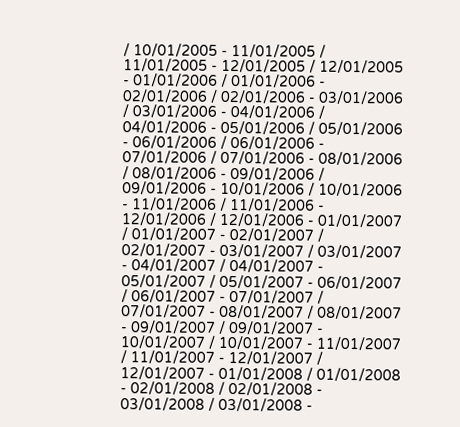/ 10/01/2005 - 11/01/2005 / 11/01/2005 - 12/01/2005 / 12/01/2005 - 01/01/2006 / 01/01/2006 - 02/01/2006 / 02/01/2006 - 03/01/2006 / 03/01/2006 - 04/01/2006 / 04/01/2006 - 05/01/2006 / 05/01/2006 - 06/01/2006 / 06/01/2006 - 07/01/2006 / 07/01/2006 - 08/01/2006 / 08/01/2006 - 09/01/2006 / 09/01/2006 - 10/01/2006 / 10/01/2006 - 11/01/2006 / 11/01/2006 - 12/01/2006 / 12/01/2006 - 01/01/2007 / 01/01/2007 - 02/01/2007 / 02/01/2007 - 03/01/2007 / 03/01/2007 - 04/01/2007 / 04/01/2007 - 05/01/2007 / 05/01/2007 - 06/01/2007 / 06/01/2007 - 07/01/2007 / 07/01/2007 - 08/01/2007 / 08/01/2007 - 09/01/2007 / 09/01/2007 - 10/01/2007 / 10/01/2007 - 11/01/2007 / 11/01/2007 - 12/01/2007 / 12/01/2007 - 01/01/2008 / 01/01/2008 - 02/01/2008 / 02/01/2008 - 03/01/2008 / 03/01/2008 -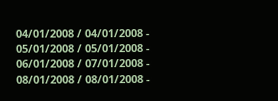04/01/2008 / 04/01/2008 - 05/01/2008 / 05/01/2008 - 06/01/2008 / 07/01/2008 - 08/01/2008 / 08/01/2008 -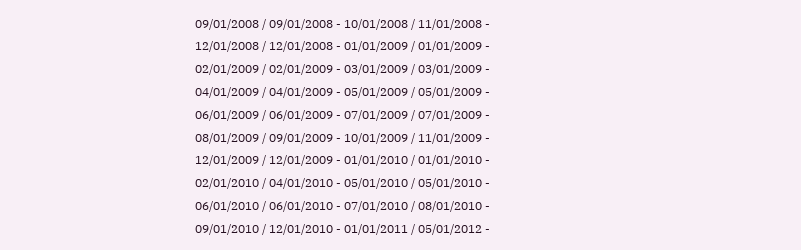09/01/2008 / 09/01/2008 - 10/01/2008 / 11/01/2008 - 12/01/2008 / 12/01/2008 - 01/01/2009 / 01/01/2009 - 02/01/2009 / 02/01/2009 - 03/01/2009 / 03/01/2009 - 04/01/2009 / 04/01/2009 - 05/01/2009 / 05/01/2009 - 06/01/2009 / 06/01/2009 - 07/01/2009 / 07/01/2009 - 08/01/2009 / 09/01/2009 - 10/01/2009 / 11/01/2009 - 12/01/2009 / 12/01/2009 - 01/01/2010 / 01/01/2010 - 02/01/2010 / 04/01/2010 - 05/01/2010 / 05/01/2010 - 06/01/2010 / 06/01/2010 - 07/01/2010 / 08/01/2010 - 09/01/2010 / 12/01/2010 - 01/01/2011 / 05/01/2012 -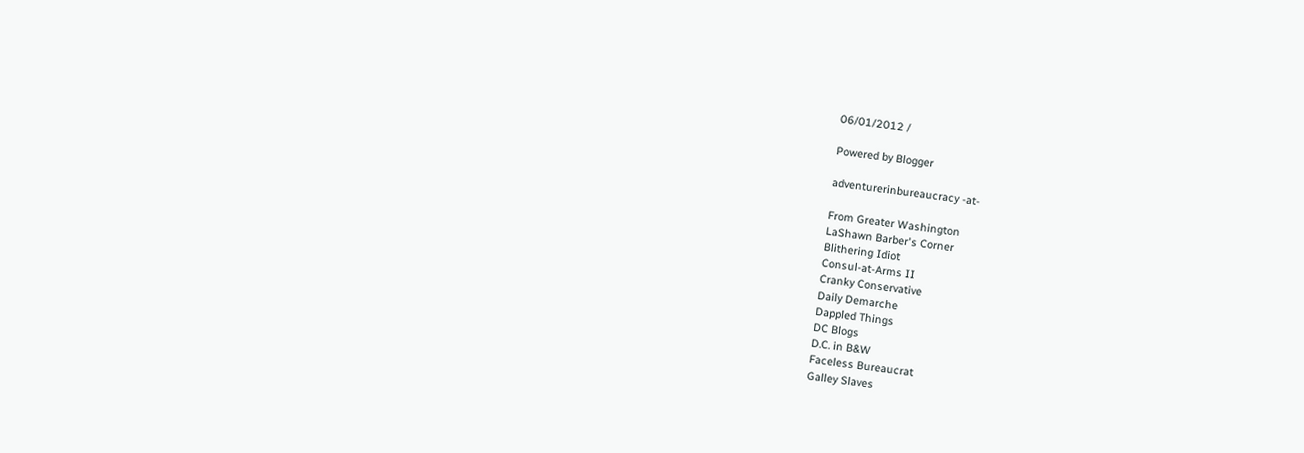06/01/2012 /

Powered by Blogger

adventurerinbureaucracy -at-

From Greater Washington
LaShawn Barber's Corner
Blithering Idiot
Consul-at-Arms II
Cranky Conservative
Daily Demarche
Dappled Things
DC Blogs
D.C. in B&W
Faceless Bureaucrat
Galley Slaves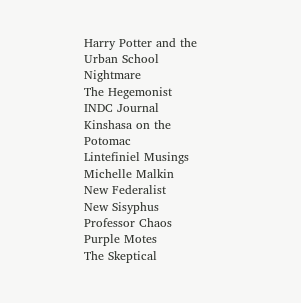Harry Potter and the Urban School Nightmare
The Hegemonist
INDC Journal
Kinshasa on the Potomac
Lintefiniel Musings
Michelle Malkin
New Federalist
New Sisyphus
Professor Chaos
Purple Motes
The Skeptical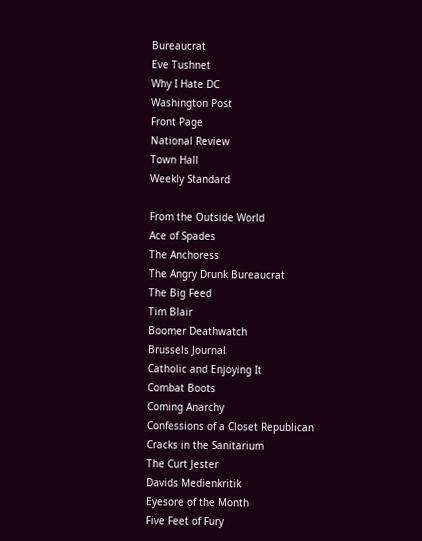Bureaucrat
Eve Tushnet
Why I Hate DC
Washington Post
Front Page
National Review
Town Hall
Weekly Standard

From the Outside World
Ace of Spades
The Anchoress
The Angry Drunk Bureaucrat
The Big Feed
Tim Blair
Boomer Deathwatch
Brussels Journal
Catholic and Enjoying It
Combat Boots
Coming Anarchy
Confessions of a Closet Republican
Cracks in the Sanitarium
The Curt Jester
Davids Medienkritik
Eyesore of the Month
Five Feet of Fury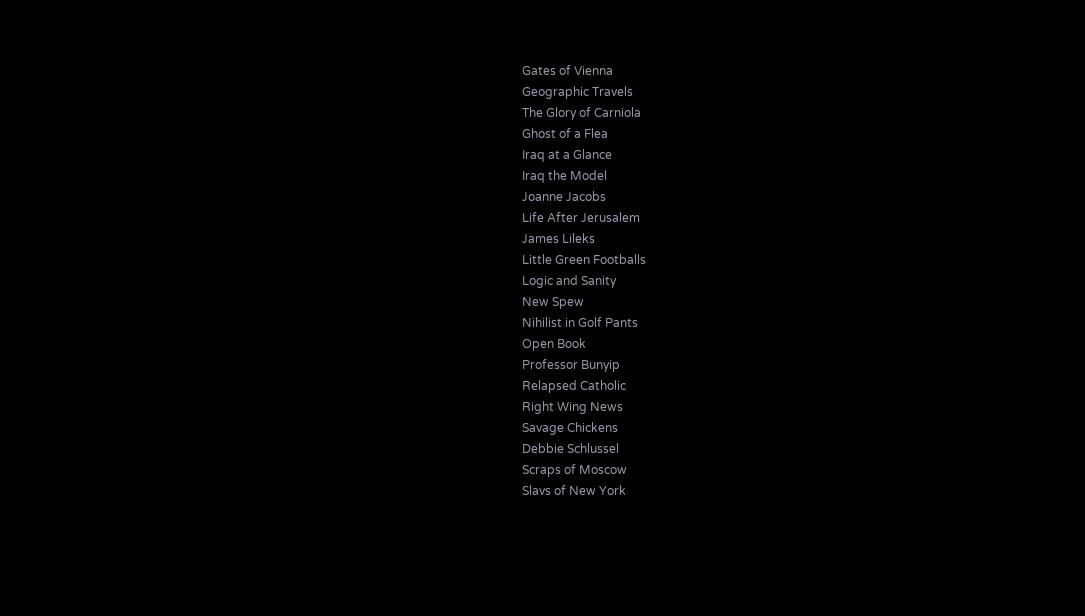Gates of Vienna
Geographic Travels
The Glory of Carniola
Ghost of a Flea
Iraq at a Glance
Iraq the Model
Joanne Jacobs
Life After Jerusalem
James Lileks
Little Green Footballs
Logic and Sanity
New Spew
Nihilist in Golf Pants
Open Book
Professor Bunyip
Relapsed Catholic
Right Wing News
Savage Chickens
Debbie Schlussel
Scraps of Moscow
Slavs of New York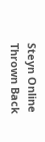Steyn Online
Thrown Back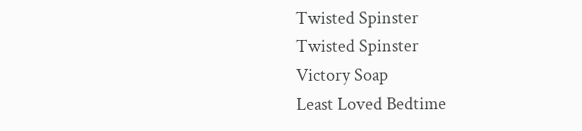Twisted Spinster
Twisted Spinster
Victory Soap
Least Loved Bedtime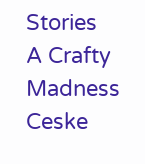Stories
A Crafty Madness
Ceske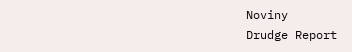Noviny
Drudge Report